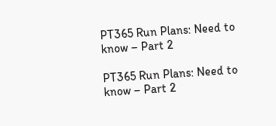PT365 Run Plans: Need to know – Part 2

PT365 Run Plans: Need to know – Part 2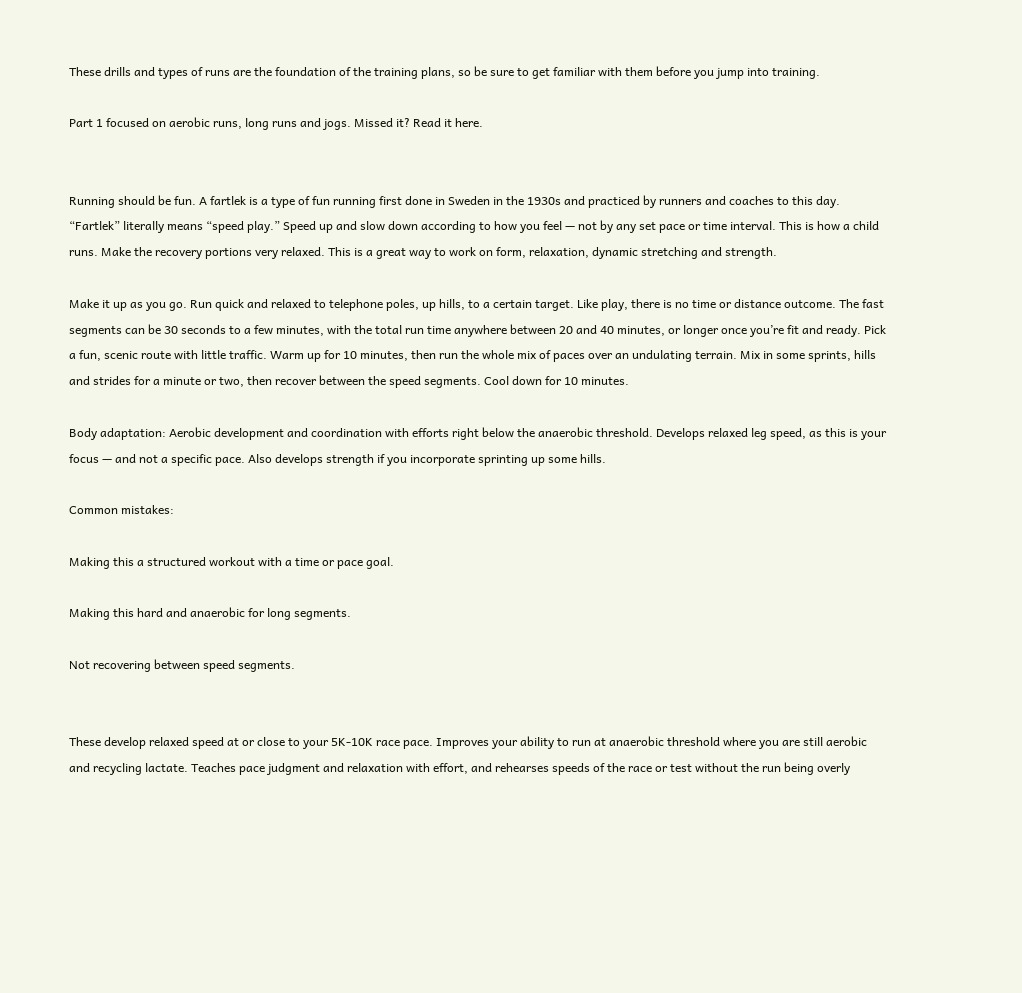These drills and types of runs are the foundation of the training plans, so be sure to get familiar with them before you jump into training.

Part 1 focused on aerobic runs, long runs and jogs. Missed it? Read it here.


Running should be fun. A fartlek is a type of fun running first done in Sweden in the 1930s and practiced by runners and coaches to this day. “Fartlek” literally means “speed play.” Speed up and slow down according to how you feel — not by any set pace or time interval. This is how a child runs. Make the recovery portions very relaxed. This is a great way to work on form, relaxation, dynamic stretching and strength.

Make it up as you go. Run quick and relaxed to telephone poles, up hills, to a certain target. Like play, there is no time or distance outcome. The fast segments can be 30 seconds to a few minutes, with the total run time anywhere between 20 and 40 minutes, or longer once you’re fit and ready. Pick a fun, scenic route with little traffic. Warm up for 10 minutes, then run the whole mix of paces over an undulating terrain. Mix in some sprints, hills and strides for a minute or two, then recover between the speed segments. Cool down for 10 minutes.

Body adaptation: Aerobic development and coordination with efforts right below the anaerobic threshold. Develops relaxed leg speed, as this is your focus — and not a specific pace. Also develops strength if you incorporate sprinting up some hills.

Common mistakes:

Making this a structured workout with a time or pace goal.

Making this hard and anaerobic for long segments.

Not recovering between speed segments.


These develop relaxed speed at or close to your 5K-10K race pace. Improves your ability to run at anaerobic threshold where you are still aerobic and recycling lactate. Teaches pace judgment and relaxation with effort, and rehearses speeds of the race or test without the run being overly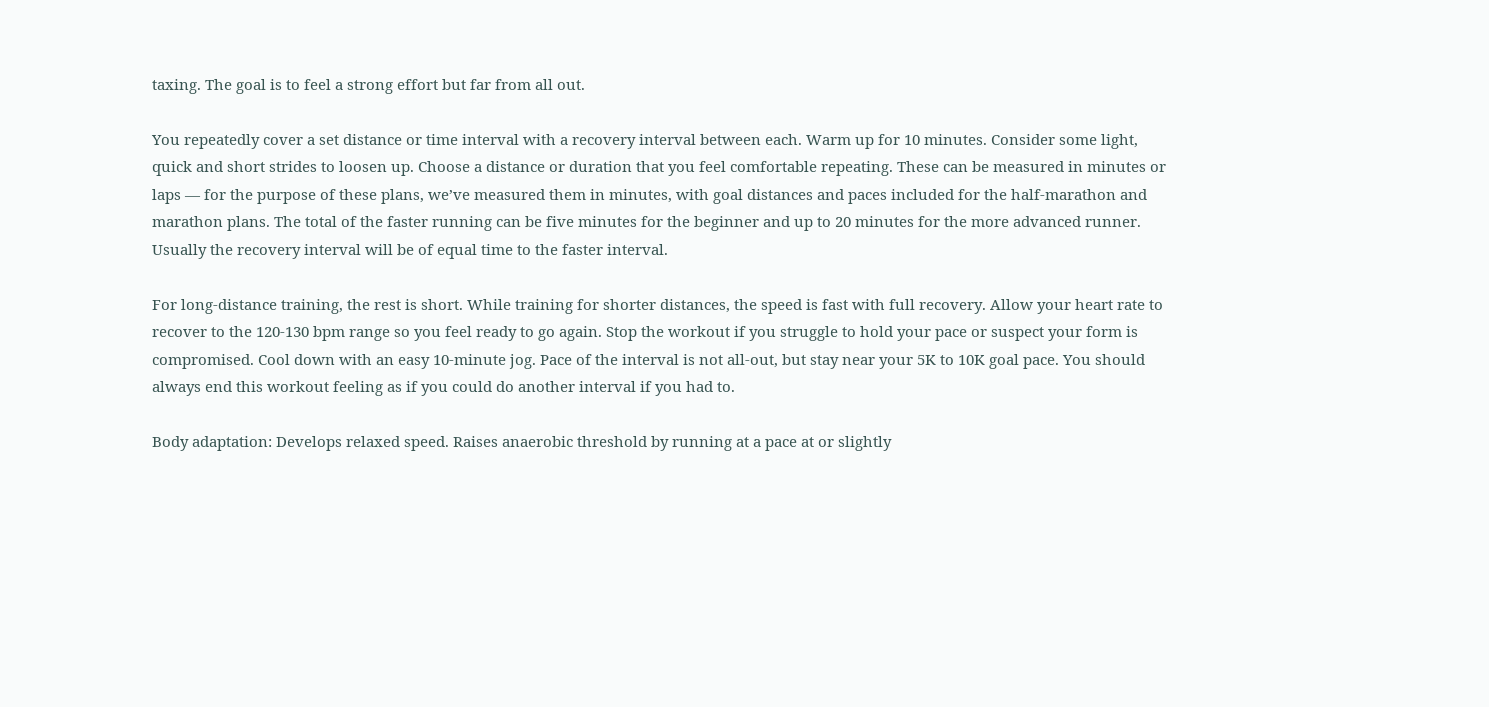taxing. The goal is to feel a strong effort but far from all out.

You repeatedly cover a set distance or time interval with a recovery interval between each. Warm up for 10 minutes. Consider some light, quick and short strides to loosen up. Choose a distance or duration that you feel comfortable repeating. These can be measured in minutes or laps — for the purpose of these plans, we’ve measured them in minutes, with goal distances and paces included for the half-marathon and marathon plans. The total of the faster running can be five minutes for the beginner and up to 20 minutes for the more advanced runner. Usually the recovery interval will be of equal time to the faster interval.

For long-distance training, the rest is short. While training for shorter distances, the speed is fast with full recovery. Allow your heart rate to recover to the 120-130 bpm range so you feel ready to go again. Stop the workout if you struggle to hold your pace or suspect your form is compromised. Cool down with an easy 10-minute jog. Pace of the interval is not all-out, but stay near your 5K to 10K goal pace. You should always end this workout feeling as if you could do another interval if you had to.

Body adaptation: Develops relaxed speed. Raises anaerobic threshold by running at a pace at or slightly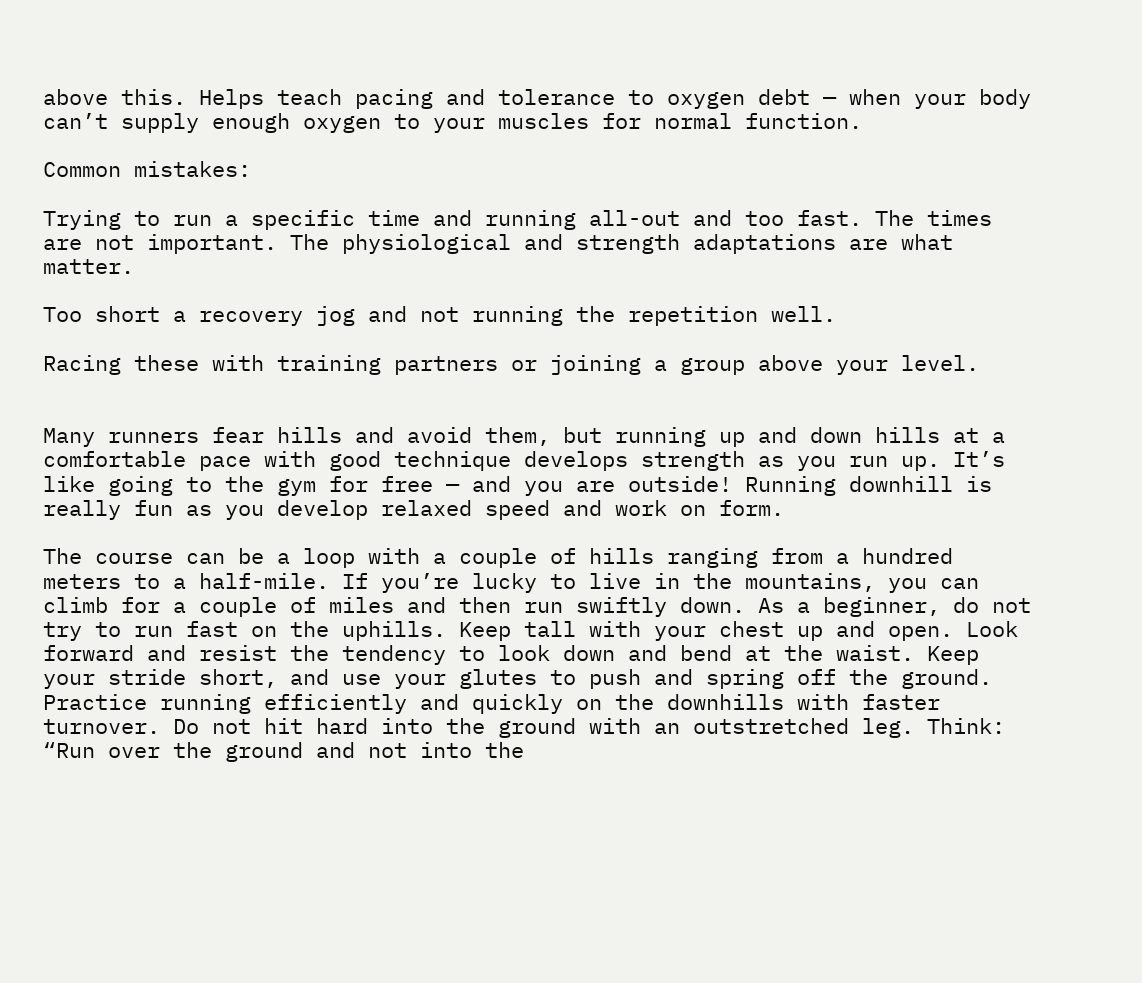above this. Helps teach pacing and tolerance to oxygen debt — when your body can’t supply enough oxygen to your muscles for normal function.

Common mistakes:

Trying to run a specific time and running all-out and too fast. The times are not important. The physiological and strength adaptations are what matter.

Too short a recovery jog and not running the repetition well.

Racing these with training partners or joining a group above your level.


Many runners fear hills and avoid them, but running up and down hills at a comfortable pace with good technique develops strength as you run up. It’s like going to the gym for free — and you are outside! Running downhill is really fun as you develop relaxed speed and work on form.

The course can be a loop with a couple of hills ranging from a hundred meters to a half-mile. If you’re lucky to live in the mountains, you can climb for a couple of miles and then run swiftly down. As a beginner, do not try to run fast on the uphills. Keep tall with your chest up and open. Look forward and resist the tendency to look down and bend at the waist. Keep your stride short, and use your glutes to push and spring off the ground. Practice running efficiently and quickly on the downhills with faster turnover. Do not hit hard into the ground with an outstretched leg. Think: “Run over the ground and not into the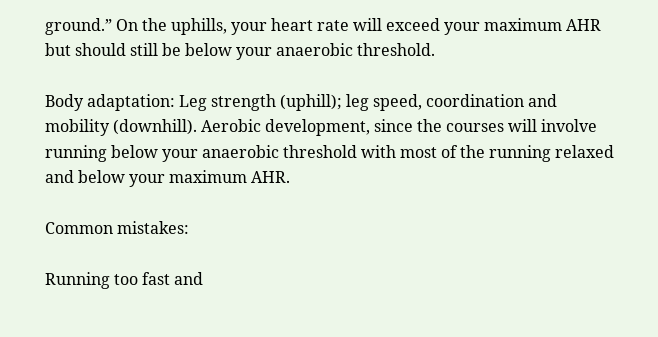ground.” On the uphills, your heart rate will exceed your maximum AHR but should still be below your anaerobic threshold.

Body adaptation: Leg strength (uphill); leg speed, coordination and mobility (downhill). Aerobic development, since the courses will involve running below your anaerobic threshold with most of the running relaxed and below your maximum AHR.

Common mistakes:

Running too fast and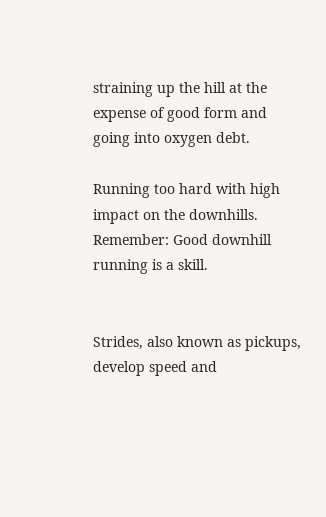straining up the hill at the expense of good form and going into oxygen debt.

Running too hard with high impact on the downhills. Remember: Good downhill running is a skill.


Strides, also known as pickups, develop speed and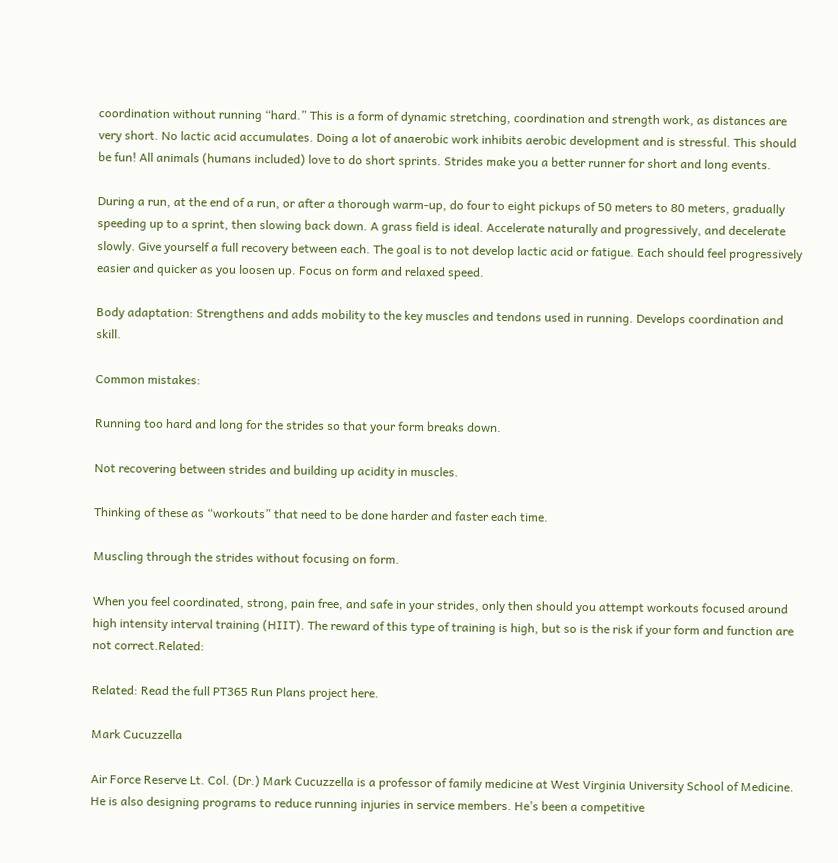coordination without running “hard.” This is a form of dynamic stretching, coordination and strength work, as distances are very short. No lactic acid accumulates. Doing a lot of anaerobic work inhibits aerobic development and is stressful. This should be fun! All animals (humans included) love to do short sprints. Strides make you a better runner for short and long events.

During a run, at the end of a run, or after a thorough warm-up, do four to eight pickups of 50 meters to 80 meters, gradually speeding up to a sprint, then slowing back down. A grass field is ideal. Accelerate naturally and progressively, and decelerate slowly. Give yourself a full recovery between each. The goal is to not develop lactic acid or fatigue. Each should feel progressively easier and quicker as you loosen up. Focus on form and relaxed speed.

Body adaptation: Strengthens and adds mobility to the key muscles and tendons used in running. Develops coordination and skill.

Common mistakes:

Running too hard and long for the strides so that your form breaks down.

Not recovering between strides and building up acidity in muscles.

Thinking of these as “workouts” that need to be done harder and faster each time.

Muscling through the strides without focusing on form.

When you feel coordinated, strong, pain free, and safe in your strides, only then should you attempt workouts focused around high intensity interval training (HIIT). The reward of this type of training is high, but so is the risk if your form and function are not correct.Related:

Related: Read the full PT365 Run Plans project here.

Mark Cucuzzella

Air Force Reserve Lt. Col. (Dr.) Mark Cucuzzella is a professor of family medicine at West Virginia University School of Medicine. He is also designing programs to reduce running injuries in service members. He’s been a competitive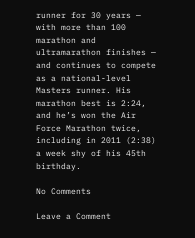runner for 30 years — with more than 100 marathon and ultramarathon finishes — and continues to compete as a national-level Masters runner. His marathon best is 2:24, and he’s won the Air Force Marathon twice, including in 2011 (2:38) a week shy of his 45th birthday.

No Comments

Leave a Comment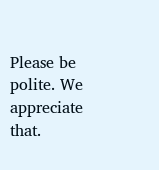Please be polite. We appreciate that.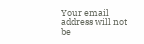Your email address will not be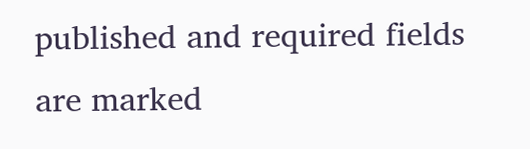published and required fields are marked